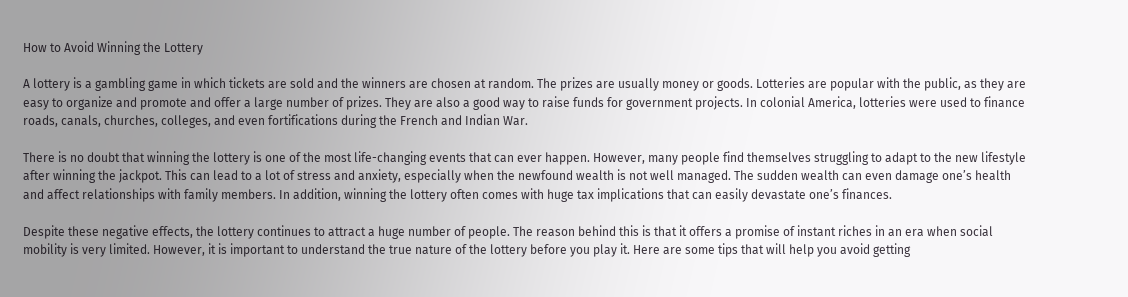How to Avoid Winning the Lottery

A lottery is a gambling game in which tickets are sold and the winners are chosen at random. The prizes are usually money or goods. Lotteries are popular with the public, as they are easy to organize and promote and offer a large number of prizes. They are also a good way to raise funds for government projects. In colonial America, lotteries were used to finance roads, canals, churches, colleges, and even fortifications during the French and Indian War.

There is no doubt that winning the lottery is one of the most life-changing events that can ever happen. However, many people find themselves struggling to adapt to the new lifestyle after winning the jackpot. This can lead to a lot of stress and anxiety, especially when the newfound wealth is not well managed. The sudden wealth can even damage one’s health and affect relationships with family members. In addition, winning the lottery often comes with huge tax implications that can easily devastate one’s finances.

Despite these negative effects, the lottery continues to attract a huge number of people. The reason behind this is that it offers a promise of instant riches in an era when social mobility is very limited. However, it is important to understand the true nature of the lottery before you play it. Here are some tips that will help you avoid getting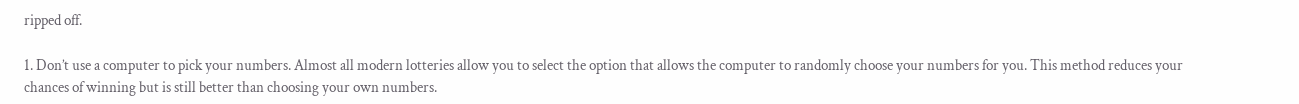ripped off.

1. Don’t use a computer to pick your numbers. Almost all modern lotteries allow you to select the option that allows the computer to randomly choose your numbers for you. This method reduces your chances of winning but is still better than choosing your own numbers.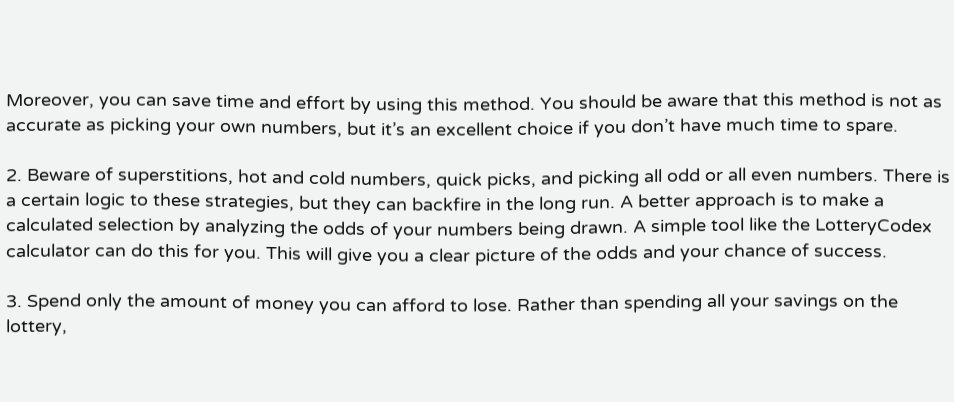Moreover, you can save time and effort by using this method. You should be aware that this method is not as accurate as picking your own numbers, but it’s an excellent choice if you don’t have much time to spare.

2. Beware of superstitions, hot and cold numbers, quick picks, and picking all odd or all even numbers. There is a certain logic to these strategies, but they can backfire in the long run. A better approach is to make a calculated selection by analyzing the odds of your numbers being drawn. A simple tool like the LotteryCodex calculator can do this for you. This will give you a clear picture of the odds and your chance of success.

3. Spend only the amount of money you can afford to lose. Rather than spending all your savings on the lottery,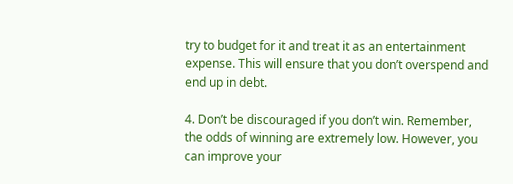try to budget for it and treat it as an entertainment expense. This will ensure that you don’t overspend and end up in debt.

4. Don’t be discouraged if you don’t win. Remember, the odds of winning are extremely low. However, you can improve your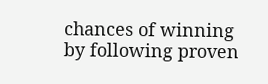chances of winning by following proven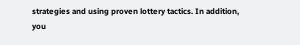strategies and using proven lottery tactics. In addition, you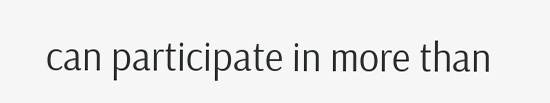can participate in more than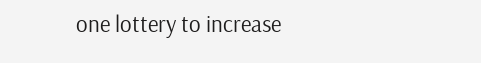one lottery to increase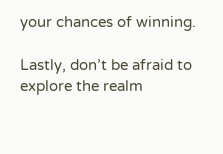your chances of winning.

Lastly, don’t be afraid to explore the realm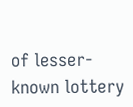of lesser-known lottery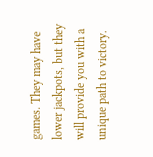games. They may have lower jackpots, but they will provide you with a unique path to victory.